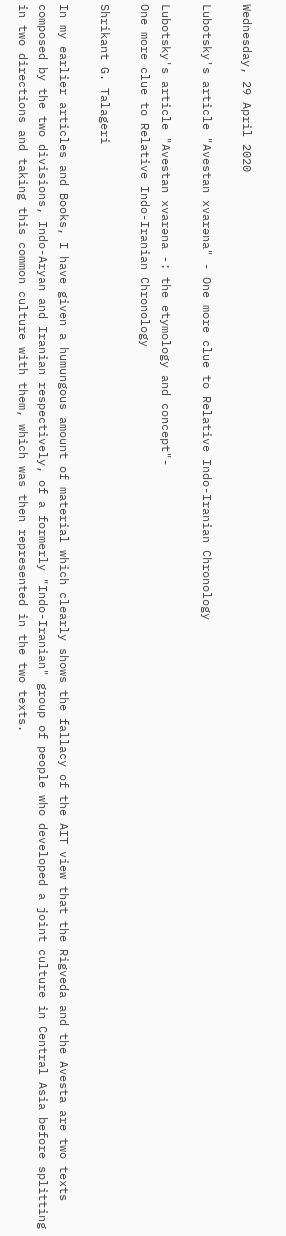Wednesday, 29 April 2020

Lubotsky's article "Avestan xvarəna" - One more clue to Relative Indo-Iranian Chronology

Lubotsky's article "Avestan xvarəna -: the etymology and concept"-
One more clue to Relative Indo-Iranian Chronology

Shrikant G. Talageri

In my earlier articles and Books, I have given a humungous amount of material which clearly shows the fallacy of the AIT view that the Rigveda and the Avesta are two texts composed by the two divisions, Indo-Aryan and Iranian respectively, of a formerly "Indo-Iranian" group of people who developed a joint culture in Central Asia before splitting in two directions and taking this common culture with them, which was then represented in the two texts.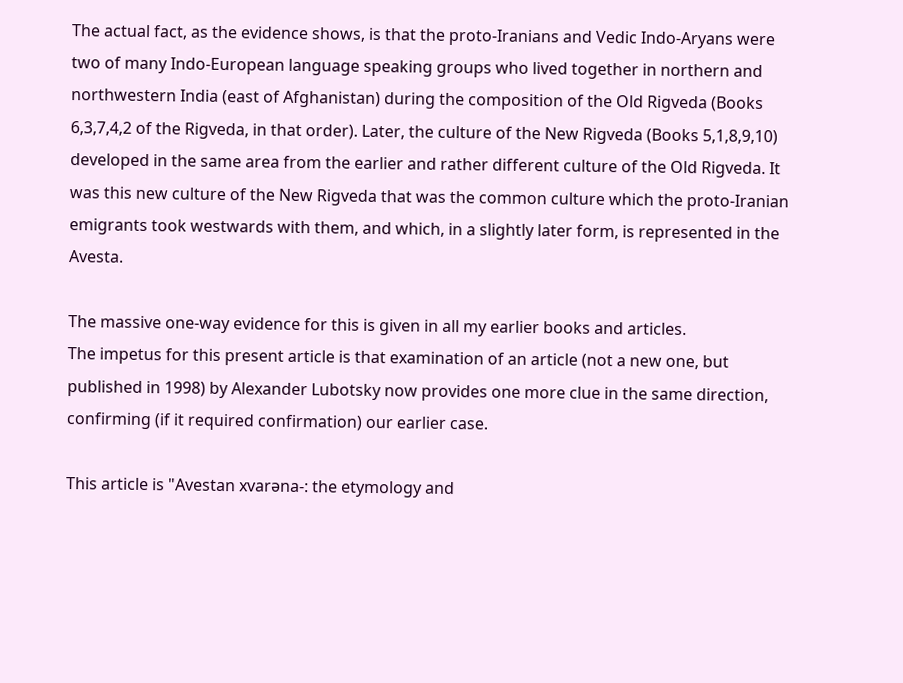The actual fact, as the evidence shows, is that the proto-Iranians and Vedic Indo-Aryans were two of many Indo-European language speaking groups who lived together in northern and northwestern India (east of Afghanistan) during the composition of the Old Rigveda (Books 6,3,7,4,2 of the Rigveda, in that order). Later, the culture of the New Rigveda (Books 5,1,8,9,10) developed in the same area from the earlier and rather different culture of the Old Rigveda. It was this new culture of the New Rigveda that was the common culture which the proto-Iranian emigrants took westwards with them, and which, in a slightly later form, is represented in the Avesta.

The massive one-way evidence for this is given in all my earlier books and articles.
The impetus for this present article is that examination of an article (not a new one, but published in 1998) by Alexander Lubotsky now provides one more clue in the same direction, confirming (if it required confirmation) our earlier case.

This article is "Avestan xvarəna-: the etymology and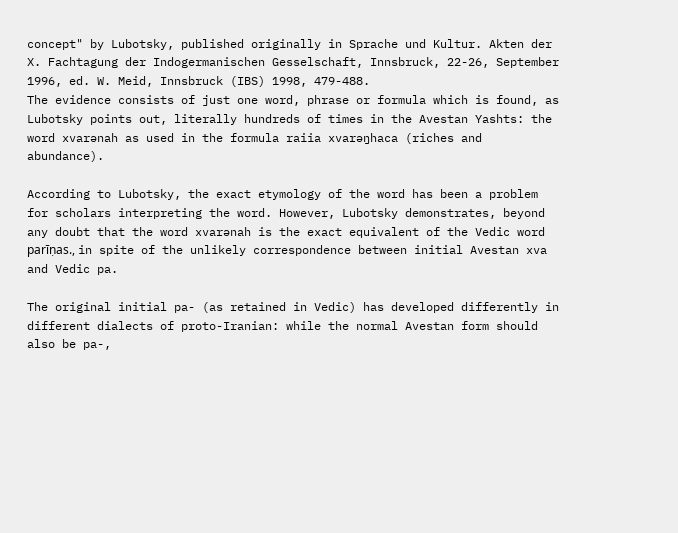concept" by Lubotsky, published originally in Sprache und Kultur. Akten der X. Fachtagung der Indogermanischen Gesselschaft, Innsbruck, 22-26, September 1996, ed. W. Meid, Innsbruck (IBS) 1998, 479-488.
The evidence consists of just one word, phrase or formula which is found, as Lubotsky points out, literally hundreds of times in the Avestan Yashts: the word xvarənah as used in the formula raiia xvarəŋhaca (riches and abundance).

According to Lubotsky, the exact etymology of the word has been a problem for scholars interpreting the word. However, Lubotsky demonstrates, beyond any doubt that the word xvarənah is the exact equivalent of the Vedic word parīṇas., in spite of the unlikely correspondence between initial Avestan xva and Vedic pa.

The original initial pa- (as retained in Vedic) has developed differently in different dialects of proto-Iranian: while the normal Avestan form should also be pa-,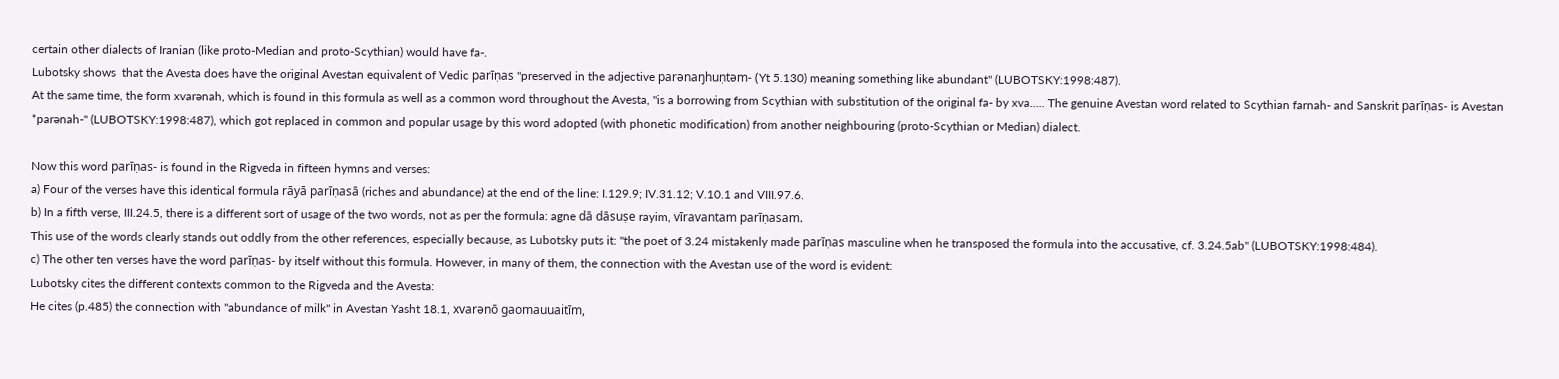certain other dialects of Iranian (like proto-Median and proto-Scythian) would have fa-.
Lubotsky shows  that the Avesta does have the original Avestan equivalent of Vedic parīṇas "preserved in the adjective parənaŋhuṇtəm- (Yt 5.130) meaning something like abundant" (LUBOTSKY:1998:487).
At the same time, the form xvarənah, which is found in this formula as well as a common word throughout the Avesta, "is a borrowing from Scythian with substitution of the original fa- by xva….. The genuine Avestan word related to Scythian farnah- and Sanskrit parīṇas- is Avestan *parənah-" (LUBOTSKY:1998:487), which got replaced in common and popular usage by this word adopted (with phonetic modification) from another neighbouring (proto-Scythian or Median) dialect.

Now this word parīṇas- is found in the Rigveda in fifteen hymns and verses:
a) Four of the verses have this identical formula rāyā parīṇasā (riches and abundance) at the end of the line: I.129.9; IV.31.12; V.10.1 and VIII.97.6.
b) In a fifth verse, III.24.5, there is a different sort of usage of the two words, not as per the formula: agne dā dāsuṣe rayim, vīravantam parīṇasam.
This use of the words clearly stands out oddly from the other references, especially because, as Lubotsky puts it: "the poet of 3.24 mistakenly made parīṇas masculine when he transposed the formula into the accusative, cf. 3.24.5ab" (LUBOTSKY:1998:484).
c) The other ten verses have the word parīṇas- by itself without this formula. However, in many of them, the connection with the Avestan use of the word is evident:
Lubotsky cites the different contexts common to the Rigveda and the Avesta:
He cites (p.485) the connection with "abundance of milk" in Avestan Yasht 18.1, xvarənō gaomauuaitīm,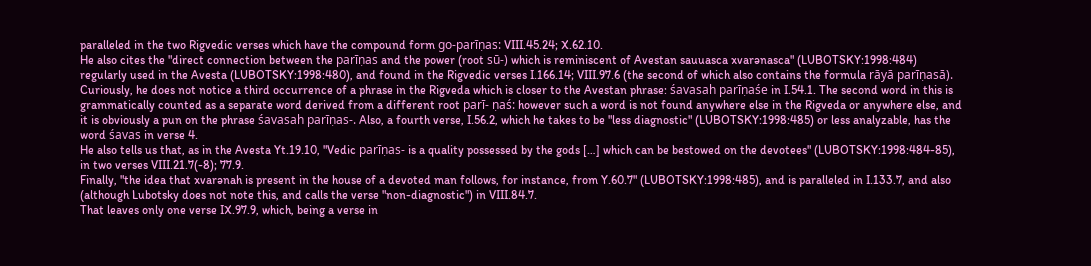paralleled in the two Rigvedic verses which have the compound form go-parīṇas: VIII.45.24; X.62.10.
He also cites the "direct connection between the parīṇas and the power (root sū-) which is reminiscent of Avestan sauuasca xvarənasca" (LUBOTSKY:1998:484) regularly used in the Avesta (LUBOTSKY:1998:480), and found in the Rigvedic verses I.166.14; VIII.97.6 (the second of which also contains the formula rāyā parīṇasā). Curiously, he does not notice a third occurrence of a phrase in the Rigveda which is closer to the Avestan phrase: śavasah parīṇaśe in I.54.1. The second word in this is grammatically counted as a separate word derived from a different root parī- ṇaś: however such a word is not found anywhere else in the Rigveda or anywhere else, and it is obviously a pun on the phrase śavasah parīṇas-. Also, a fourth verse, I.56.2, which he takes to be "less diagnostic" (LUBOTSKY:1998:485) or less analyzable, has the word śavas in verse 4.
He also tells us that, as in the Avesta Yt.19.10, "Vedic parīṇas- is a quality possessed by the gods […] which can be bestowed on the devotees" (LUBOTSKY:1998:484-85), in two verses VIII.21.7(-8); 77.9.
Finally, "the idea that xvarənah is present in the house of a devoted man follows, for instance, from Y.60.7" (LUBOTSKY:1998:485), and is paralleled in I.133.7, and also (although Lubotsky does not note this, and calls the verse "non-diagnostic") in VIII.84.7.
That leaves only one verse IX.97.9, which, being a verse in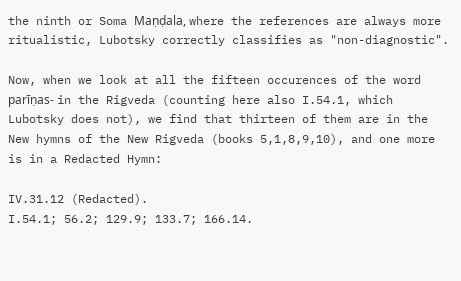the ninth or Soma Maṇḍala, where the references are always more ritualistic, Lubotsky correctly classifies as "non-diagnostic".

Now, when we look at all the fifteen occurences of the word parīṇas- in the Rigveda (counting here also I.54.1, which Lubotsky does not), we find that thirteen of them are in the New hymns of the New Rigveda (books 5,1,8,9,10), and one more is in a Redacted Hymn:

IV.31.12 (Redacted).
I.54.1; 56.2; 129.9; 133.7; 166.14.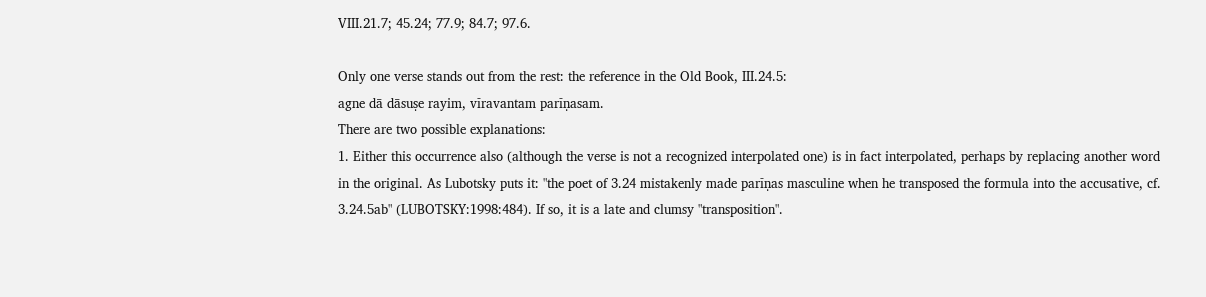VIII.21.7; 45.24; 77.9; 84.7; 97.6.

Only one verse stands out from the rest: the reference in the Old Book, III.24.5:
agne dā dāsuṣe rayim, vīravantam parīṇasam.
There are two possible explanations:
1. Either this occurrence also (although the verse is not a recognized interpolated one) is in fact interpolated, perhaps by replacing another word in the original. As Lubotsky puts it: "the poet of 3.24 mistakenly made parīṇas masculine when he transposed the formula into the accusative, cf. 3.24.5ab" (LUBOTSKY:1998:484). If so, it is a late and clumsy "transposition".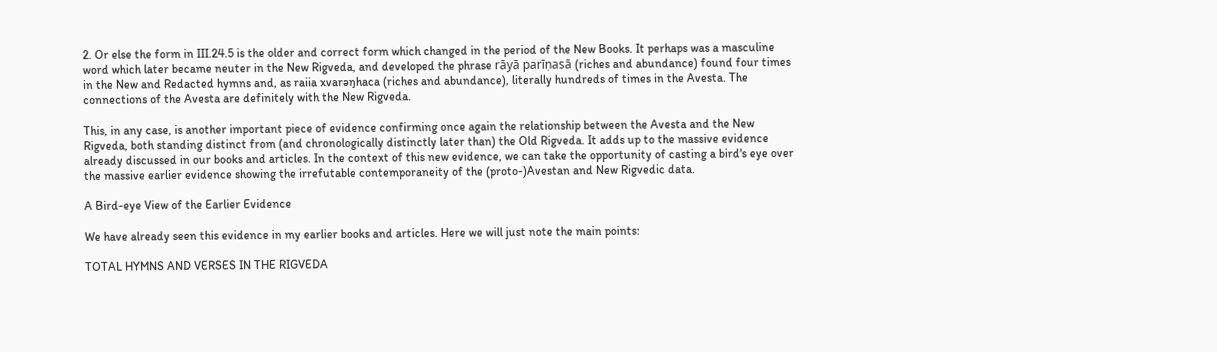2. Or else the form in III.24.5 is the older and correct form which changed in the period of the New Books. It perhaps was a masculine word which later became neuter in the New Rigveda, and developed the phrase rāyā parīṇasā (riches and abundance) found four times in the New and Redacted hymns and, as raiia xvarəŋhaca (riches and abundance), literally hundreds of times in the Avesta. The connections of the Avesta are definitely with the New Rigveda.

This, in any case, is another important piece of evidence confirming once again the relationship between the Avesta and the New Rigveda, both standing distinct from (and chronologically distinctly later than) the Old Rigveda. It adds up to the massive evidence already discussed in our books and articles. In the context of this new evidence, we can take the opportunity of casting a bird's eye over the massive earlier evidence showing the irrefutable contemporaneity of the (proto-)Avestan and New Rigvedic data.

A Bird-eye View of the Earlier Evidence

We have already seen this evidence in my earlier books and articles. Here we will just note the main points:

TOTAL HYMNS AND VERSES IN THE RIGVEDA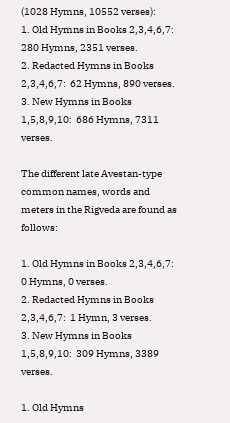(1028 Hymns, 10552 verses):
1. Old Hymns in Books 2,3,4,6,7:  280 Hymns, 2351 verses.
2. Redacted Hymns in Books 2,3,4,6,7:  62 Hymns, 890 verses.
3. New Hymns in Books 1,5,8,9,10:  686 Hymns, 7311 verses.

The different late Avestan-type common names, words and meters in the Rigveda are found as follows:

1. Old Hymns in Books 2,3,4,6,7:  0 Hymns, 0 verses.
2. Redacted Hymns in Books 2,3,4,6,7:  1 Hymn, 3 verses.
3. New Hymns in Books 1,5,8,9,10:  309 Hymns, 3389 verses.

1. Old Hymns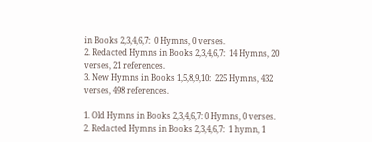in Books 2,3,4,6,7:  0 Hymns, 0 verses.
2. Redacted Hymns in Books 2,3,4,6,7:  14 Hymns, 20 verses, 21 references.
3. New Hymns in Books 1,5,8,9,10:  225 Hymns, 432 verses, 498 references.

1. Old Hymns in Books 2,3,4,6,7: 0 Hymns, 0 verses.
2. Redacted Hymns in Books 2,3,4,6,7:  1 hymn, 1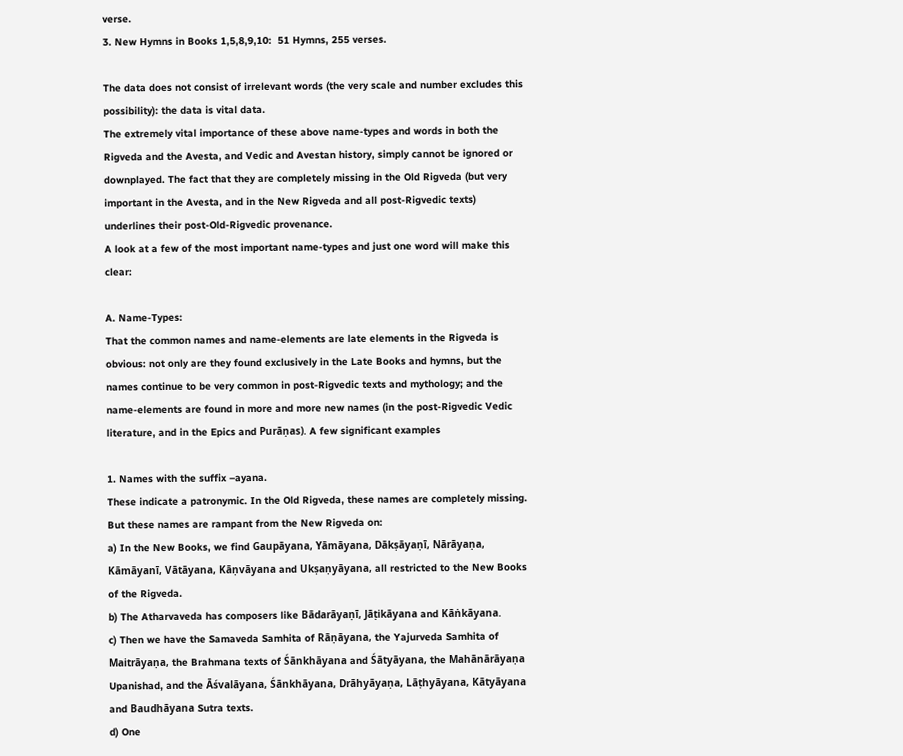verse.
3. New Hymns in Books 1,5,8,9,10:  51 Hymns, 255 verses.

The data does not consist of irrelevant words (the very scale and number excludes this possibility): the data is vital data.
The extremely vital importance of these above name-types and words in both the Rigveda and the Avesta, and Vedic and Avestan history, simply cannot be ignored or downplayed. The fact that they are completely missing in the Old Rigveda (but very important in the Avesta, and in the New Rigveda and all post-Rigvedic texts) underlines their post-Old-Rigvedic provenance.
A look at a few of the most important name-types and just one word will make this clear:

A. Name-Types:
That the common names and name-elements are late elements in the Rigveda is obvious: not only are they found exclusively in the Late Books and hymns, but the names continue to be very common in post-Rigvedic texts and mythology; and the name-elements are found in more and more new names (in the post-Rigvedic Vedic literature, and in the Epics and Purāṇas). A few significant examples

1. Names with the suffix –ayana.
These indicate a patronymic. In the Old Rigveda, these names are completely missing. But these names are rampant from the New Rigveda on:
a) In the New Books, we find Gaupāyana, Yāmāyana, Dākṣāyaṇī, Nārāyaṇa, Kāmāyanī, Vātāyana, Kāṇvāyana and Ukṣaṇyāyana, all restricted to the New Books of the Rigveda.
b) The Atharvaveda has composers like Bādarāyaṇī, Jāṭikāyana and Kāṅkāyana.
c) Then we have the Samaveda Samhita of Rāṇāyana, the Yajurveda Samhita of Maitrāyaṇa, the Brahmana texts of Śānkhāyana and Śātyāyana, the Mahānārāyaṇa Upanishad, and the Āśvalāyana, Śānkhāyana, Drāhyāyaṇa, Lāṭhyāyana, Kātyāyana and Baudhāyana Sutra texts.
d) One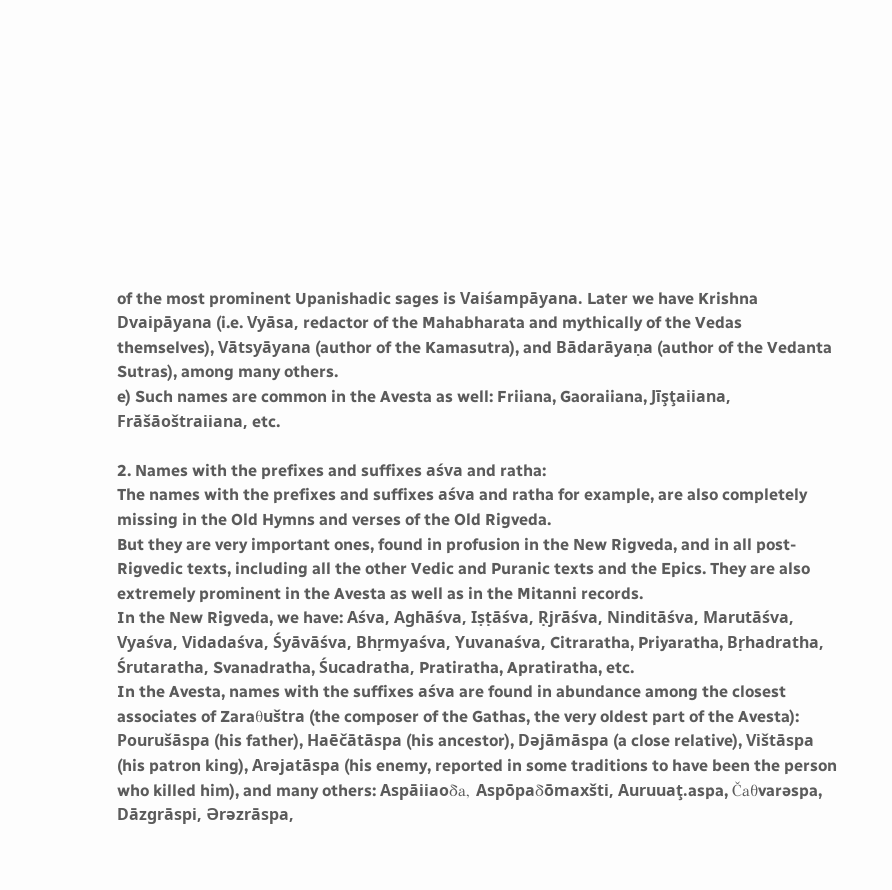of the most prominent Upanishadic sages is Vaiśampāyana. Later we have Krishna Dvaipāyana (i.e. Vyāsa, redactor of the Mahabharata and mythically of the Vedas themselves), Vātsyāyana (author of the Kamasutra), and Bādarāyaṇa (author of the Vedanta Sutras), among many others.
e) Such names are common in the Avesta as well: Friiana, Gaoraiiana, Jīşţaiiana, Frāšāoštraiiana, etc.

2. Names with the prefixes and suffixes aśva and ratha:
The names with the prefixes and suffixes aśva and ratha for example, are also completely missing in the Old Hymns and verses of the Old Rigveda.
But they are very important ones, found in profusion in the New Rigveda, and in all post-Rigvedic texts, including all the other Vedic and Puranic texts and the Epics. They are also extremely prominent in the Avesta as well as in the Mitanni records.
In the New Rigveda, we have: Aśva, Aghāśva, Iṣṭāśva, Ṛjrāśva, Ninditāśva, Marutāśva, Vyaśva, Vidadaśva, Śyāvāśva, Bhṛmyaśva, Yuvanaśva, Citraratha, Priyaratha, Bṛhadratha, Śrutaratha, Svanadratha, Śucadratha, Pratiratha, Apratiratha, etc.
In the Avesta, names with the suffixes aśva are found in abundance among the closest associates of Zaraθuštra (the composer of the Gathas, the very oldest part of the Avesta): Pourušāspa (his father), Haēčātāspa (his ancestor), Dəjāmāspa (a close relative), Vištāspa (his patron king), Arəjatāspa (his enemy, reported in some traditions to have been the person who killed him), and many others: Aspāiiaoδa, Aspōpaδōmaxšti, Auruuaţ.aspa, Čaθvarəspa, Dāzgrāspi, Ərəzrāspa,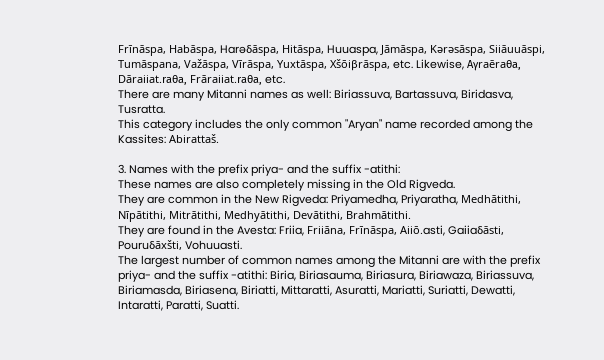Frīnāspa, Habāspa, Harəδāspa, Hitāspa, Huuaspa, Jāmāspa, Kərəsāspa, Siiāuuāspi, Tumāspana, Važāspa, Vīrāspa, Yuxtāspa, Xšōiβrāspa, etc. Likewise, Aγraēraθa, Dāraiiat.raθa, Frāraiiat.raθa, etc.
There are many Mitanni names as well: Biriassuva, Bartassuva, Biridasva, Tusratta.
This category includes the only common "Aryan" name recorded among the Kassites: Abirattaš.

3. Names with the prefix priya- and the suffix -atithi:
These names are also completely missing in the Old Rigveda.
They are common in the New Rigveda: Priyamedha, Priyaratha, Medhātithi, Nīpātithi, Mitrātithi, Medhyātithi, Devātithi, Brahmātithi.
They are found in the Avesta: Friia, Friiāna, Frīnāspa, Aiiō.asti, Gaiiaδāsti, Pouruδāxšti, Vohuuasti.
The largest number of common names among the Mitanni are with the prefix priya- and the suffix -atithi: Biria, Biriasauma, Biriasura, Biriawaza, Biriassuva, Biriamasda, Biriasena, Biriatti, Mittaratti, Asuratti, Mariatti, Suriatti, Dewatti, Intaratti, Paratti, Suatti.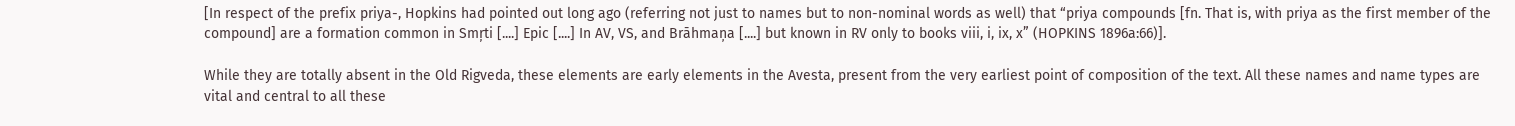[In respect of the prefix priya-, Hopkins had pointed out long ago (referring not just to names but to non-nominal words as well) that “priya compounds [fn. That is, with priya as the first member of the compound] are a formation common in Smŗti [....] Epic [....] In AV, VS, and Brāhmaņa [....] but known in RV only to books viii, i, ix, x” (HOPKINS 1896a:66)].

While they are totally absent in the Old Rigveda, these elements are early elements in the Avesta, present from the very earliest point of composition of the text. All these names and name types are vital and central to all these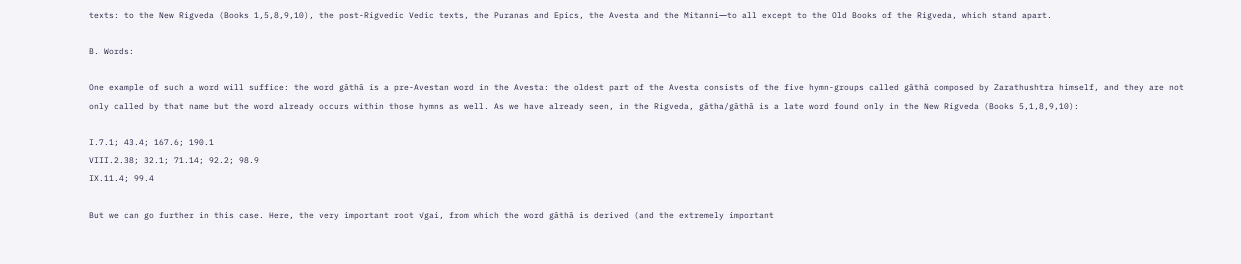texts: to the New Rigveda (Books 1,5,8,9,10), the post-Rigvedic Vedic texts, the Puranas and Epics, the Avesta and the Mitanni―to all except to the Old Books of the Rigveda, which stand apart.

B. Words:

One example of such a word will suffice: the word gāthā is a pre-Avestan word in the Avesta: the oldest part of the Avesta consists of the five hymn-groups called gāthā composed by Zarathushtra himself, and they are not only called by that name but the word already occurs within those hymns as well. As we have already seen, in the Rigveda, gātha/gāthā is a late word found only in the New Rigveda (Books 5,1,8,9,10):

I.7.1; 43.4; 167.6; 190.1
VIII.2.38; 32.1; 71.14; 92.2; 98.9
IX.11.4; 99.4

But we can go further in this case. Here, the very important root √gai, from which the word gāthā is derived (and the extremely important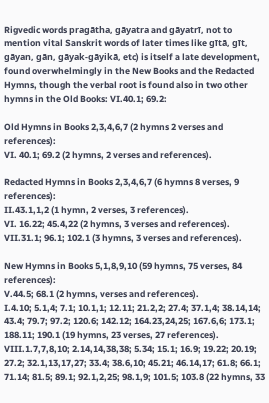Rigvedic words pragātha, gāyatra and gāyatrī, not to mention vital Sanskrit words of later times like gītā, gīt, gāyan, gān, gāyak-gāyikā, etc) is itself a late development, found overwhelmingly in the New Books and the Redacted Hymns, though the verbal root is found also in two other hymns in the Old Books: VI.40.1; 69.2:

Old Hymns in Books 2,3,4,6,7 (2 hymns 2 verses and references):
VI. 40.1; 69.2 (2 hymns, 2 verses and references).

Redacted Hymns in Books 2,3,4,6,7 (6 hymns 8 verses, 9 references):
II.43.1,1,2 (1 hymn, 2 verses, 3 references).
VI. 16.22; 45.4,22 (2 hymns, 3 verses and references).
VII.31.1; 96.1; 102.1 (3 hymns, 3 verses and references).

New Hymns in Books 5,1,8,9,10 (59 hymns, 75 verses, 84 references):
V.44.5; 68.1 (2 hymns, verses and references).
I.4.10; 5.1,4; 7.1; 10.1,1; 12.11; 21.2,2; 27.4; 37.1,4; 38.14,14; 43.4; 79.7; 97.2; 120.6; 142.12; 164.23,24,25; 167.6,6; 173.1; 188.11; 190.1 (19 hymns, 23 verses, 27 references).
VIII.1.7,7,8,10; 2.14,14,38,38; 5.34; 15.1; 16.9; 19.22; 20.19; 27.2; 32.1,13,17,27; 33.4; 38.6,10; 45.21; 46.14,17; 61.8; 66.1; 71.14; 81.5; 89.1; 92.1,2,25; 98.1,9; 101.5; 103.8 (22 hymns, 33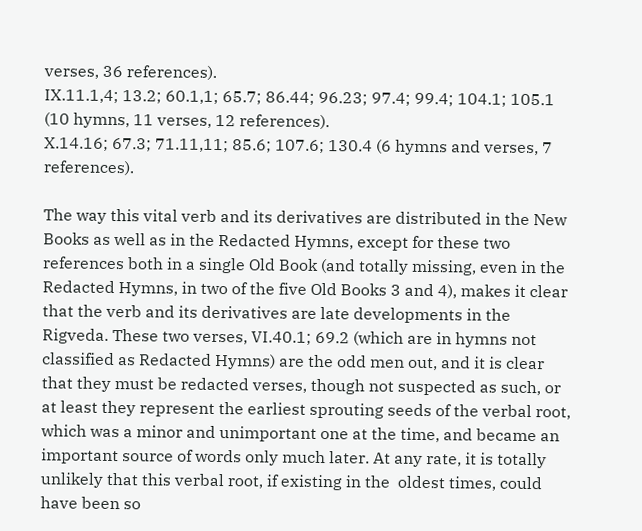verses, 36 references).
IX.11.1,4; 13.2; 60.1,1; 65.7; 86.44; 96.23; 97.4; 99.4; 104.1; 105.1 (10 hymns, 11 verses, 12 references).
X.14.16; 67.3; 71.11,11; 85.6; 107.6; 130.4 (6 hymns and verses, 7 references).

The way this vital verb and its derivatives are distributed in the New Books as well as in the Redacted Hymns, except for these two references both in a single Old Book (and totally missing, even in the Redacted Hymns, in two of the five Old Books 3 and 4), makes it clear that the verb and its derivatives are late developments in the Rigveda. These two verses, VI.40.1; 69.2 (which are in hymns not classified as Redacted Hymns) are the odd men out, and it is clear that they must be redacted verses, though not suspected as such, or at least they represent the earliest sprouting seeds of the verbal root, which was a minor and unimportant one at the time, and became an important source of words only much later. At any rate, it is totally unlikely that this verbal root, if existing in the  oldest times, could have been so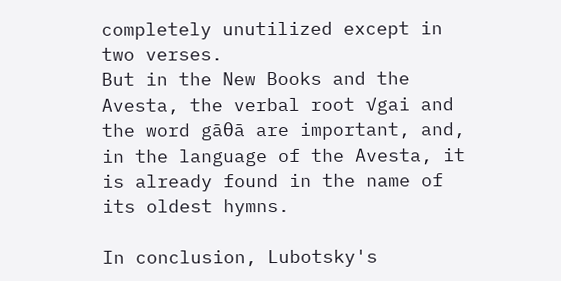completely unutilized except in two verses.
But in the New Books and the Avesta, the verbal root √gai and the word gāθā are important, and, in the language of the Avesta, it is already found in the name of its oldest hymns.

In conclusion, Lubotsky's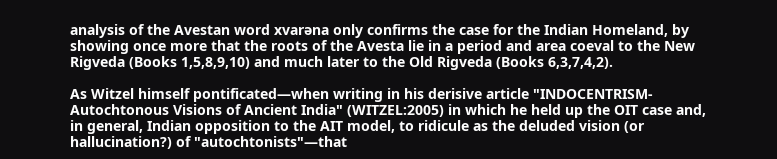analysis of the Avestan word xvarəna only confirms the case for the Indian Homeland, by showing once more that the roots of the Avesta lie in a period and area coeval to the New Rigveda (Books 1,5,8,9,10) and much later to the Old Rigveda (Books 6,3,7,4,2).

As Witzel himself pontificated―when writing in his derisive article "INDOCENTRISM- Autochtonous Visions of Ancient India" (WITZEL:2005) in which he held up the OIT case and, in general, Indian opposition to the AIT model, to ridicule as the deluded vision (or hallucination?) of "autochtonists"―that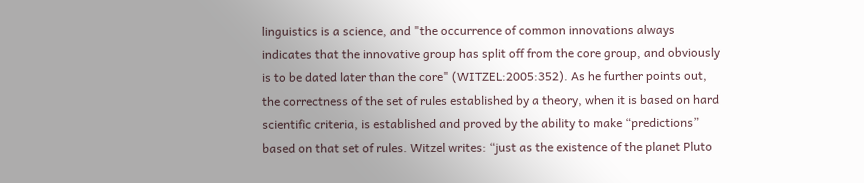linguistics is a science, and "the occurrence of common innovations always indicates that the innovative group has split off from the core group, and obviously is to be dated later than the core" (WITZEL:2005:352). As he further points out, the correctness of the set of rules established by a theory, when it is based on hard scientific criteria, is established and proved by the ability to make “predictions” based on that set of rules. Witzel writes: “just as the existence of the planet Pluto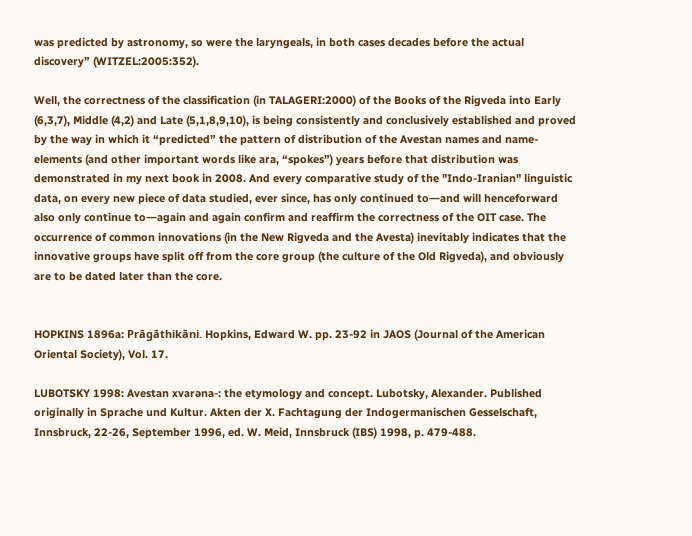was predicted by astronomy, so were the laryngeals, in both cases decades before the actual discovery” (WITZEL:2005:352).

Well, the correctness of the classification (in TALAGERI:2000) of the Books of the Rigveda into Early (6,3,7), Middle (4,2) and Late (5,1,8,9,10), is being consistently and conclusively established and proved by the way in which it “predicted” the pattern of distribution of the Avestan names and name-elements (and other important words like ara, “spokes”) years before that distribution was demonstrated in my next book in 2008. And every comparative study of the "Indo-Iranian" linguistic data, on every new piece of data studied, ever since, has only continued to―and will henceforward also only continue to―again and again confirm and reaffirm the correctness of the OIT case. The occurrence of common innovations (in the New Rigveda and the Avesta) inevitably indicates that the innovative groups have split off from the core group (the culture of the Old Rigveda), and obviously are to be dated later than the core.


HOPKINS 1896a: Prāgāthikāni. Hopkins, Edward W. pp. 23-92 in JAOS (Journal of the American Oriental Society), Vol. 17.

LUBOTSKY 1998: Avestan xvarəna-: the etymology and concept. Lubotsky, Alexander. Published originally in Sprache und Kultur. Akten der X. Fachtagung der Indogermanischen Gesselschaft, Innsbruck, 22-26, September 1996, ed. W. Meid, Innsbruck (IBS) 1998, p. 479-488.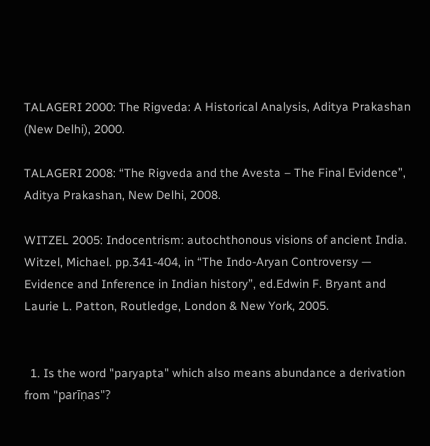TALAGERI 2000: The Rigveda: A Historical Analysis, Aditya Prakashan (New Delhi), 2000.

TALAGERI 2008: “The Rigveda and the Avesta – The Final Evidence”, Aditya Prakashan, New Delhi, 2008.

WITZEL 2005: Indocentrism: autochthonous visions of ancient India. Witzel, Michael. pp.341-404, in “The Indo-Aryan Controversy — Evidence and Inference in Indian history”, ed.Edwin F. Bryant and Laurie L. Patton, Routledge, London & New York, 2005.


  1. Is the word "paryapta" which also means abundance a derivation from "parīṇas"?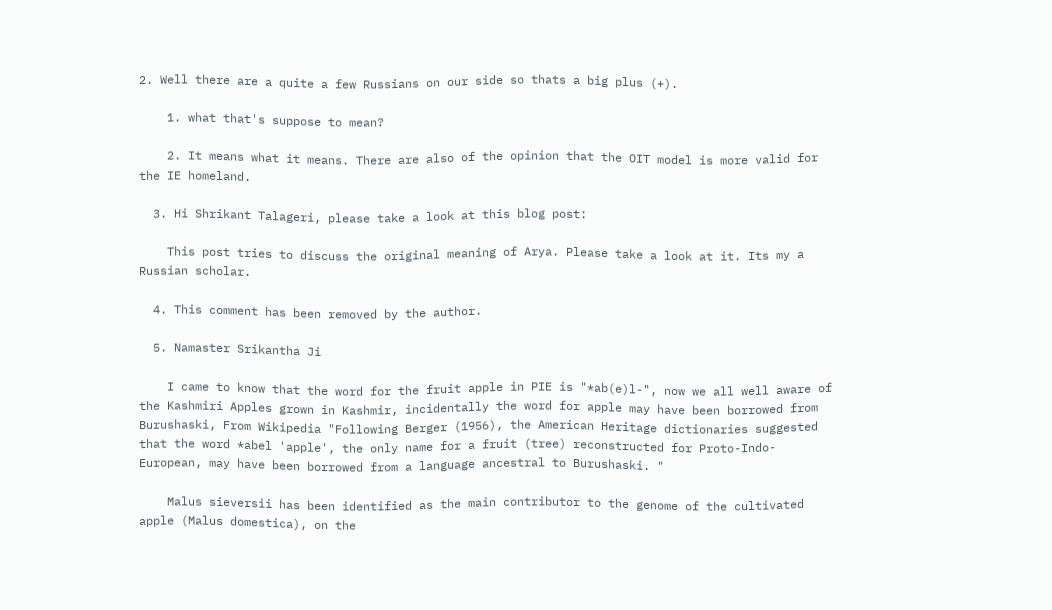2. Well there are a quite a few Russians on our side so thats a big plus (+).

    1. what that's suppose to mean?

    2. It means what it means. There are also of the opinion that the OIT model is more valid for the IE homeland.

  3. Hi Shrikant Talageri, please take a look at this blog post:

    This post tries to discuss the original meaning of Arya. Please take a look at it. Its my a Russian scholar.

  4. This comment has been removed by the author.

  5. Namaster Srikantha Ji

    I came to know that the word for the fruit apple in PIE is "*ab(e)l-", now we all well aware of the Kashmiri Apples grown in Kashmir, incidentally the word for apple may have been borrowed from Burushaski, From Wikipedia "Following Berger (1956), the American Heritage dictionaries suggested that the word *abel 'apple', the only name for a fruit (tree) reconstructed for Proto-Indo-European, may have been borrowed from a language ancestral to Burushaski. "

    Malus sieversii has been identified as the main contributor to the genome of the cultivated apple (Malus domestica), on the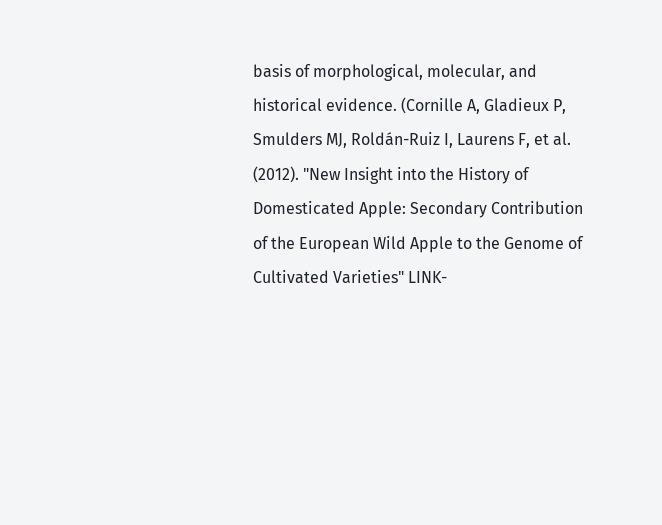basis of morphological, molecular, and historical evidence. (Cornille A, Gladieux P, Smulders MJ, Roldán-Ruiz I, Laurens F, et al. (2012). "New Insight into the History of Domesticated Apple: Secondary Contribution of the European Wild Apple to the Genome of Cultivated Varieties" LINK-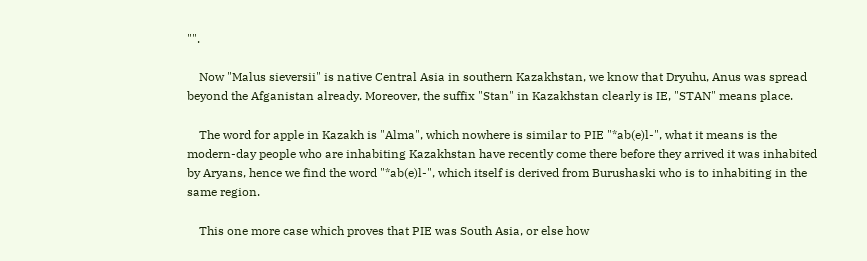"".

    Now "Malus sieversii" is native Central Asia in southern Kazakhstan, we know that Dryuhu, Anus was spread beyond the Afganistan already. Moreover, the suffix "Stan" in Kazakhstan clearly is IE, "STAN" means place.

    The word for apple in Kazakh is "Alma", which nowhere is similar to PIE "*ab(e)l-", what it means is the modern-day people who are inhabiting Kazakhstan have recently come there before they arrived it was inhabited by Aryans, hence we find the word "*ab(e)l-", which itself is derived from Burushaski who is to inhabiting in the same region.

    This one more case which proves that PIE was South Asia, or else how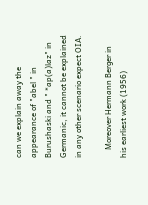can we explain away the appearance of "abel " in Burushaski and " *ap(a)laz" in Germanic, it cannot be explained in any other scenario expect OIA.

    Moreover Hermann Berger in his earliest work (1956)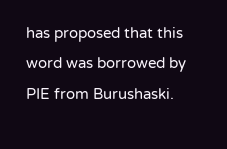has proposed that this word was borrowed by PIE from Burushaski.